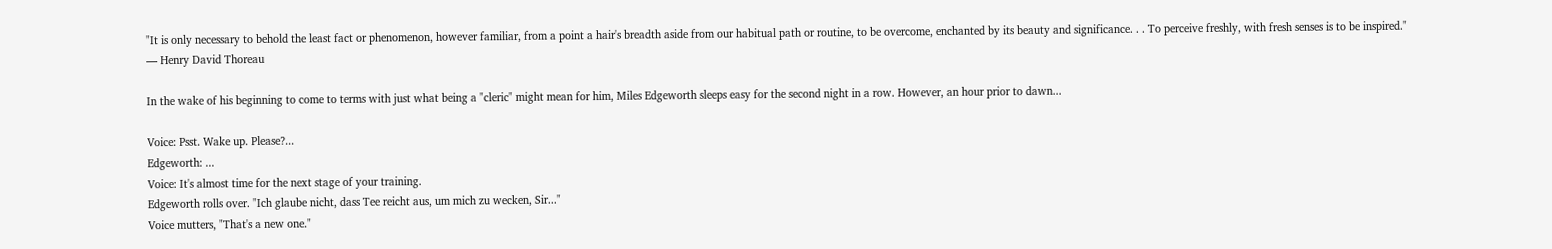"It is only necessary to behold the least fact or phenomenon, however familiar, from a point a hair's breadth aside from our habitual path or routine, to be overcome, enchanted by its beauty and significance. . . To perceive freshly, with fresh senses is to be inspired."
— Henry David Thoreau

In the wake of his beginning to come to terms with just what being a "cleric" might mean for him, Miles Edgeworth sleeps easy for the second night in a row. However, an hour prior to dawn...

Voice: Psst. Wake up. Please?...
Edgeworth: ...
Voice: It's almost time for the next stage of your training.
Edgeworth rolls over. "Ich glaube nicht, dass Tee reicht aus, um mich zu wecken, Sir..."
Voice mutters, "That's a new one."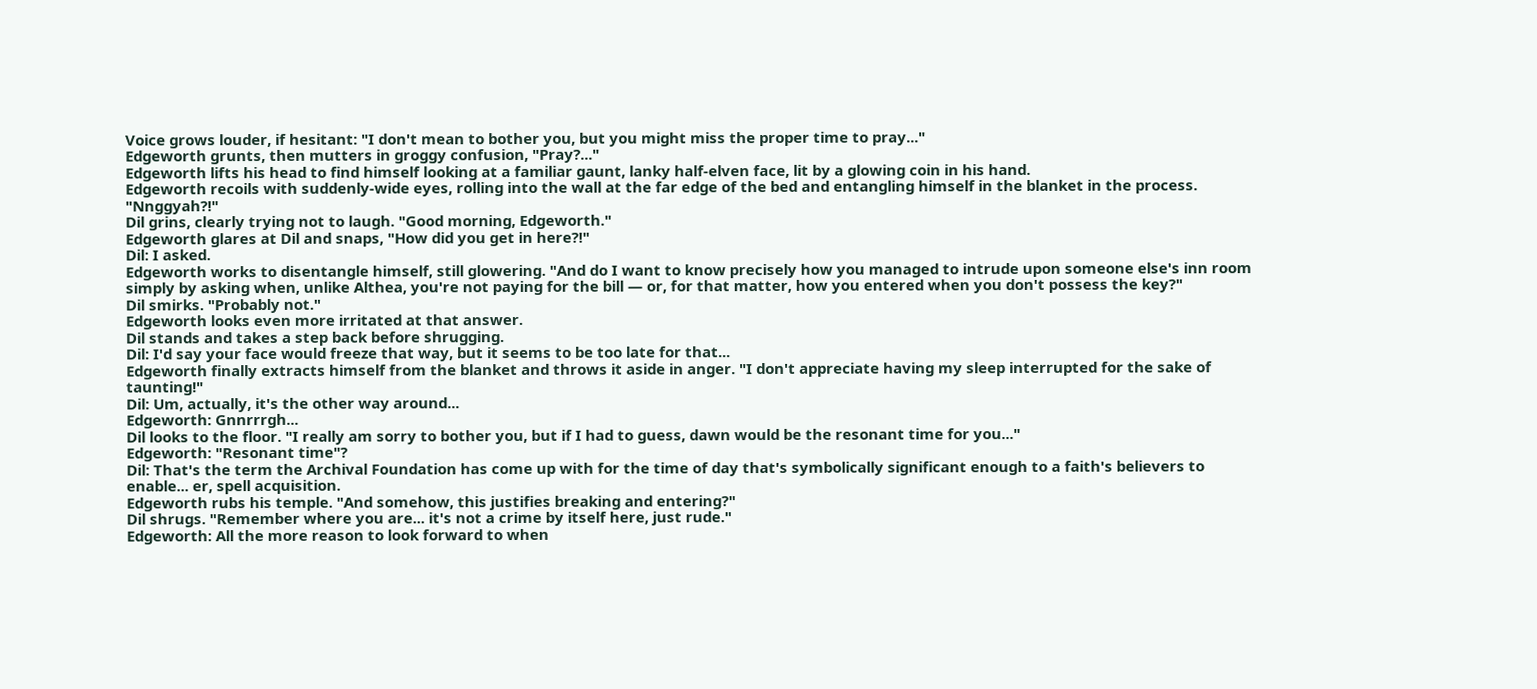Voice grows louder, if hesitant: "I don't mean to bother you, but you might miss the proper time to pray..."
Edgeworth grunts, then mutters in groggy confusion, "Pray?..."
Edgeworth lifts his head to find himself looking at a familiar gaunt, lanky half-elven face, lit by a glowing coin in his hand.
Edgeworth recoils with suddenly-wide eyes, rolling into the wall at the far edge of the bed and entangling himself in the blanket in the process. "Nnggyah?!"
Dil grins, clearly trying not to laugh. "Good morning, Edgeworth."
Edgeworth glares at Dil and snaps, "How did you get in here?!"
Dil: I asked.
Edgeworth works to disentangle himself, still glowering. "And do I want to know precisely how you managed to intrude upon someone else's inn room simply by asking when, unlike Althea, you're not paying for the bill — or, for that matter, how you entered when you don't possess the key?"
Dil smirks. "Probably not."
Edgeworth looks even more irritated at that answer.
Dil stands and takes a step back before shrugging.
Dil: I'd say your face would freeze that way, but it seems to be too late for that...
Edgeworth finally extracts himself from the blanket and throws it aside in anger. "I don't appreciate having my sleep interrupted for the sake of taunting!"
Dil: Um, actually, it's the other way around...
Edgeworth: Gnnrrrgh...
Dil looks to the floor. "I really am sorry to bother you, but if I had to guess, dawn would be the resonant time for you..."
Edgeworth: "Resonant time"?
Dil: That's the term the Archival Foundation has come up with for the time of day that's symbolically significant enough to a faith's believers to enable... er, spell acquisition.
Edgeworth rubs his temple. "And somehow, this justifies breaking and entering?"
Dil shrugs. "Remember where you are... it's not a crime by itself here, just rude."
Edgeworth: All the more reason to look forward to when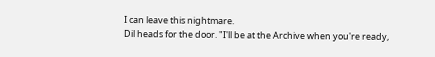I can leave this nightmare.
Dil heads for the door. "I'll be at the Archive when you're ready,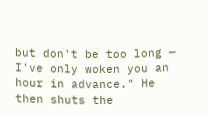but don't be too long — I've only woken you an hour in advance." He then shuts the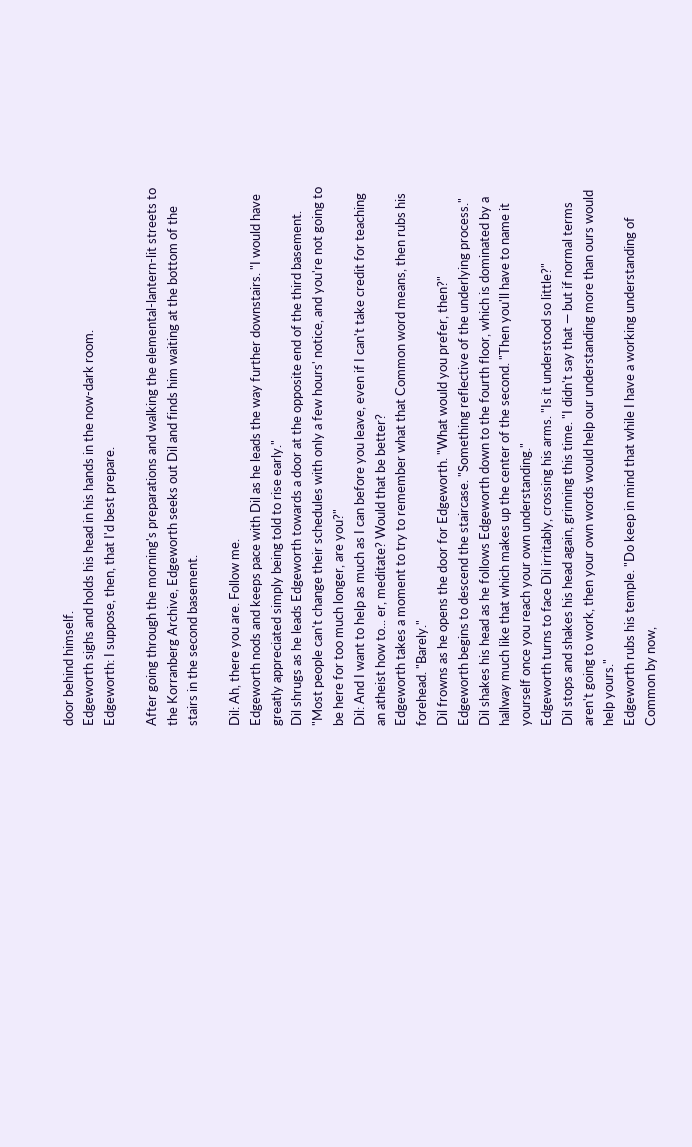door behind himself.
Edgeworth sighs and holds his head in his hands in the now-dark room.
Edgeworth: I suppose, then, that I'd best prepare.

After going through the morning's preparations and walking the elemental-lantern-lit streets to the Korranberg Archive, Edgeworth seeks out Dil and finds him waiting at the bottom of the stairs in the second basement.

Dil: Ah, there you are. Follow me.
Edgeworth nods and keeps pace with Dil as he leads the way further downstairs. "I would have greatly appreciated simply being told to rise early."
Dil shrugs as he leads Edgeworth towards a door at the opposite end of the third basement. "Most people can't change their schedules with only a few hours' notice, and you're not going to be here for too much longer, are you?"
Dil: And I want to help as much as I can before you leave, even if I can't take credit for teaching an atheist how to... er, meditate? Would that be better?
Edgeworth takes a moment to try to remember what that Common word means, then rubs his forehead. "Barely."
Dil frowns as he opens the door for Edgeworth. "What would you prefer, then?"
Edgeworth begins to descend the staircase. "Something reflective of the underlying process."
Dil shakes his head as he follows Edgeworth down to the fourth floor, which is dominated by a hallway much like that which makes up the center of the second. "Then you'll have to name it yourself once you reach your own understanding."
Edgeworth turns to face Dil irritably, crossing his arms. "Is it understood so little?"
Dil stops and shakes his head again, grinning this time. "I didn't say that — but if normal terms aren't going to work, then your own words would help our understanding more than ours would help yours."
Edgeworth rubs his temple. "Do keep in mind that while I have a working understanding of Common by now,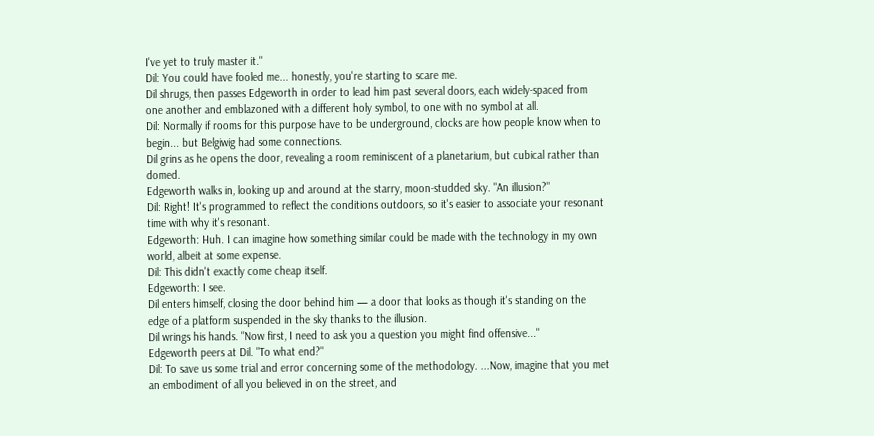I've yet to truly master it."
Dil: You could have fooled me... honestly, you're starting to scare me.
Dil shrugs, then passes Edgeworth in order to lead him past several doors, each widely-spaced from one another and emblazoned with a different holy symbol, to one with no symbol at all.
Dil: Normally if rooms for this purpose have to be underground, clocks are how people know when to begin... but Belgiwig had some connections.
Dil grins as he opens the door, revealing a room reminiscent of a planetarium, but cubical rather than domed.
Edgeworth walks in, looking up and around at the starry, moon-studded sky. "An illusion?"
Dil: Right! It's programmed to reflect the conditions outdoors, so it's easier to associate your resonant time with why it's resonant.
Edgeworth: Huh. I can imagine how something similar could be made with the technology in my own world, albeit at some expense.
Dil: This didn't exactly come cheap itself.
Edgeworth: I see.
Dil enters himself, closing the door behind him — a door that looks as though it's standing on the edge of a platform suspended in the sky thanks to the illusion.
Dil wrings his hands. "Now first, I need to ask you a question you might find offensive..."
Edgeworth peers at Dil. "To what end?"
Dil: To save us some trial and error concerning some of the methodology. ...Now, imagine that you met an embodiment of all you believed in on the street, and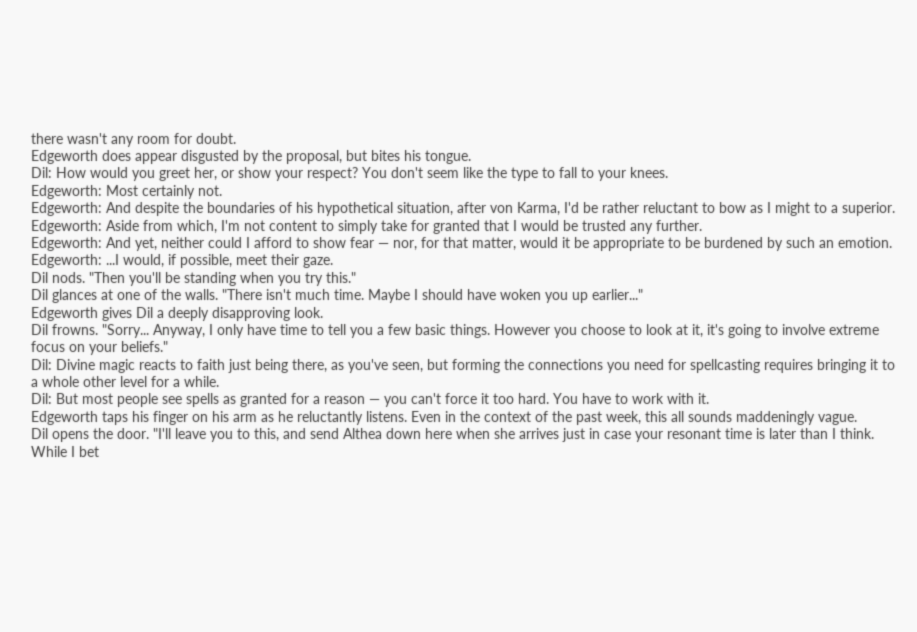there wasn't any room for doubt.
Edgeworth does appear disgusted by the proposal, but bites his tongue.
Dil: How would you greet her, or show your respect? You don't seem like the type to fall to your knees.
Edgeworth: Most certainly not.
Edgeworth: And despite the boundaries of his hypothetical situation, after von Karma, I'd be rather reluctant to bow as I might to a superior.
Edgeworth: Aside from which, I'm not content to simply take for granted that I would be trusted any further.
Edgeworth: And yet, neither could I afford to show fear — nor, for that matter, would it be appropriate to be burdened by such an emotion.
Edgeworth: ...I would, if possible, meet their gaze.
Dil nods. "Then you'll be standing when you try this."
Dil glances at one of the walls. "There isn't much time. Maybe I should have woken you up earlier..."
Edgeworth gives Dil a deeply disapproving look.
Dil frowns. "Sorry... Anyway, I only have time to tell you a few basic things. However you choose to look at it, it's going to involve extreme focus on your beliefs."
Dil: Divine magic reacts to faith just being there, as you've seen, but forming the connections you need for spellcasting requires bringing it to a whole other level for a while.
Dil: But most people see spells as granted for a reason — you can't force it too hard. You have to work with it.
Edgeworth taps his finger on his arm as he reluctantly listens. Even in the context of the past week, this all sounds maddeningly vague.
Dil opens the door. "I'll leave you to this, and send Althea down here when she arrives just in case your resonant time is later than I think. While I bet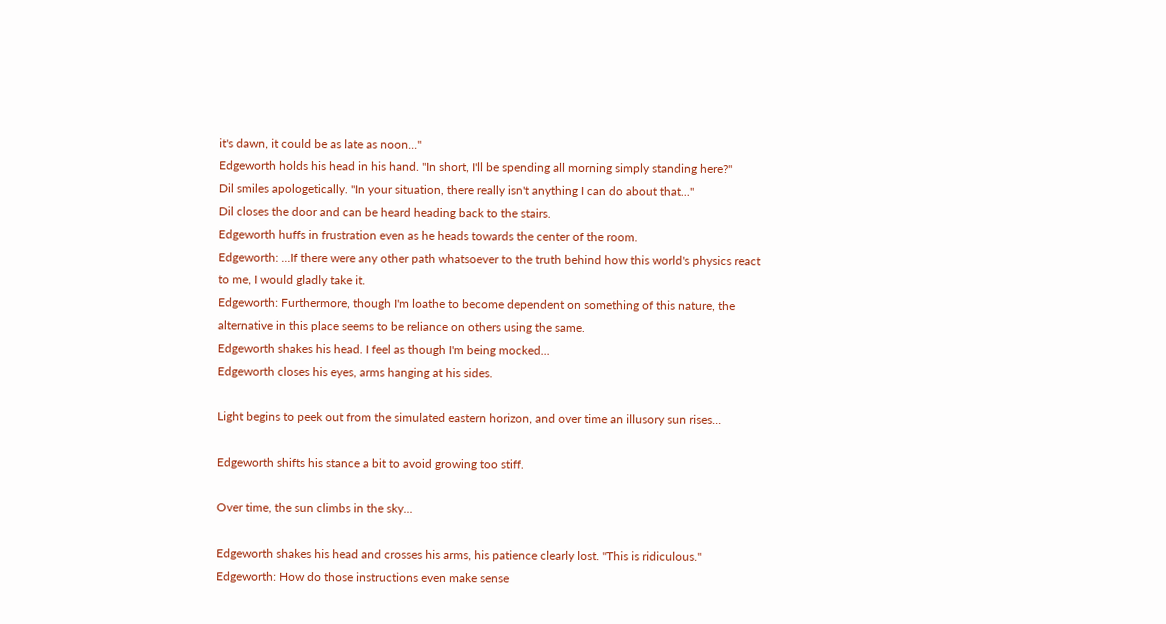it's dawn, it could be as late as noon..."
Edgeworth holds his head in his hand. "In short, I'll be spending all morning simply standing here?"
Dil smiles apologetically. "In your situation, there really isn't anything I can do about that..."
Dil closes the door and can be heard heading back to the stairs.
Edgeworth huffs in frustration even as he heads towards the center of the room.
Edgeworth: ...If there were any other path whatsoever to the truth behind how this world's physics react to me, I would gladly take it.
Edgeworth: Furthermore, though I'm loathe to become dependent on something of this nature, the alternative in this place seems to be reliance on others using the same.
Edgeworth shakes his head. I feel as though I'm being mocked...
Edgeworth closes his eyes, arms hanging at his sides.

Light begins to peek out from the simulated eastern horizon, and over time an illusory sun rises...

Edgeworth shifts his stance a bit to avoid growing too stiff.

Over time, the sun climbs in the sky...

Edgeworth shakes his head and crosses his arms, his patience clearly lost. "This is ridiculous."
Edgeworth: How do those instructions even make sense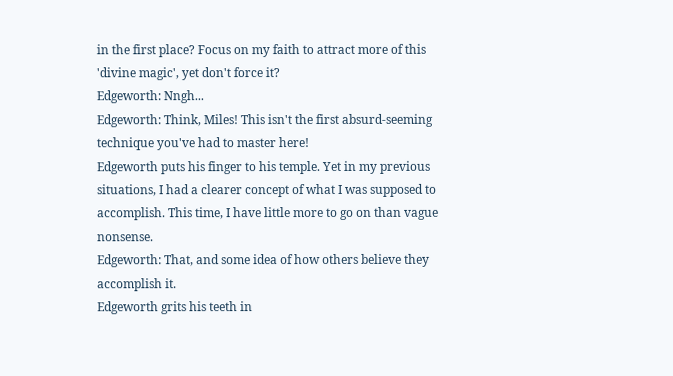in the first place? Focus on my faith to attract more of this 'divine magic', yet don't force it?
Edgeworth: Nngh...
Edgeworth: Think, Miles! This isn't the first absurd-seeming technique you've had to master here!
Edgeworth puts his finger to his temple. Yet in my previous situations, I had a clearer concept of what I was supposed to accomplish. This time, I have little more to go on than vague nonsense.
Edgeworth: That, and some idea of how others believe they accomplish it.
Edgeworth grits his teeth in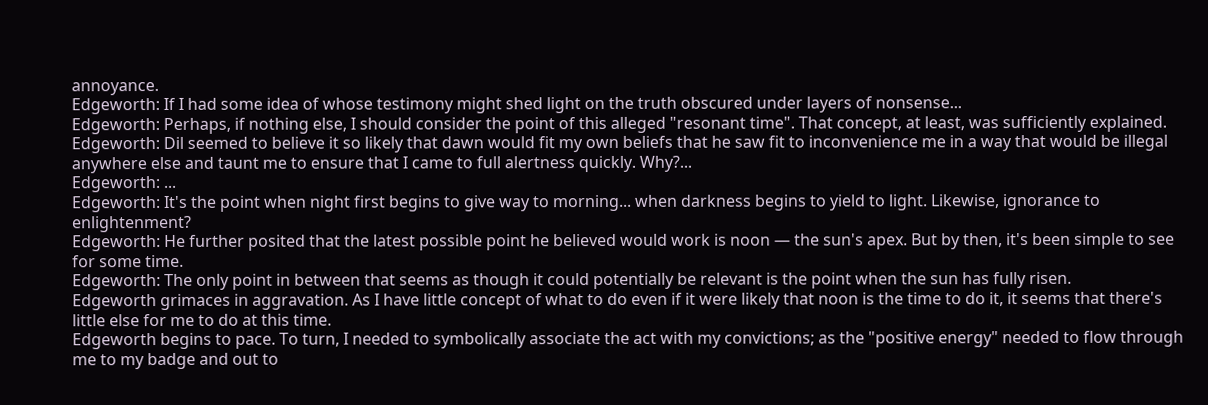annoyance.
Edgeworth: If I had some idea of whose testimony might shed light on the truth obscured under layers of nonsense...
Edgeworth: Perhaps, if nothing else, I should consider the point of this alleged "resonant time". That concept, at least, was sufficiently explained.
Edgeworth: Dil seemed to believe it so likely that dawn would fit my own beliefs that he saw fit to inconvenience me in a way that would be illegal anywhere else and taunt me to ensure that I came to full alertness quickly. Why?...
Edgeworth: ...
Edgeworth: It's the point when night first begins to give way to morning... when darkness begins to yield to light. Likewise, ignorance to enlightenment?
Edgeworth: He further posited that the latest possible point he believed would work is noon — the sun's apex. But by then, it's been simple to see for some time.
Edgeworth: The only point in between that seems as though it could potentially be relevant is the point when the sun has fully risen.
Edgeworth grimaces in aggravation. As I have little concept of what to do even if it were likely that noon is the time to do it, it seems that there's little else for me to do at this time.
Edgeworth begins to pace. To turn, I needed to symbolically associate the act with my convictions; as the "positive energy" needed to flow through me to my badge and out to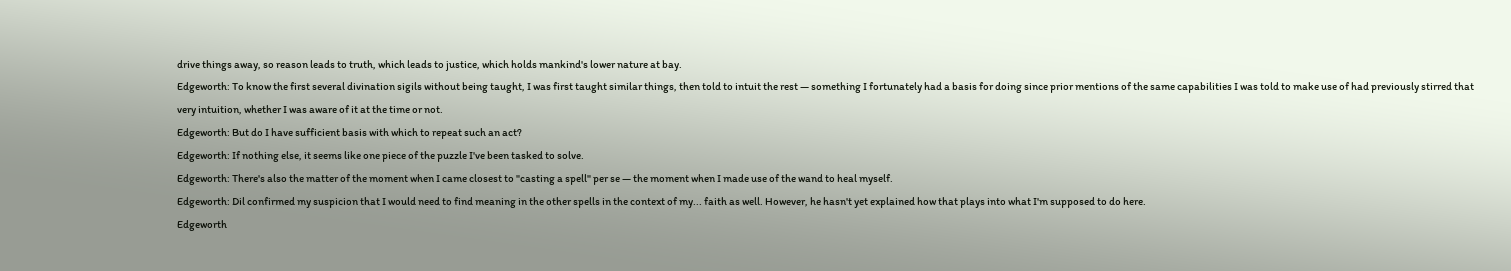drive things away, so reason leads to truth, which leads to justice, which holds mankind's lower nature at bay.
Edgeworth: To know the first several divination sigils without being taught, I was first taught similar things, then told to intuit the rest — something I fortunately had a basis for doing since prior mentions of the same capabilities I was told to make use of had previously stirred that very intuition, whether I was aware of it at the time or not.
Edgeworth: But do I have sufficient basis with which to repeat such an act?
Edgeworth: If nothing else, it seems like one piece of the puzzle I've been tasked to solve.
Edgeworth: There's also the matter of the moment when I came closest to "casting a spell" per se — the moment when I made use of the wand to heal myself.
Edgeworth: Dil confirmed my suspicion that I would need to find meaning in the other spells in the context of my... faith as well. However, he hasn't yet explained how that plays into what I'm supposed to do here.
Edgeworth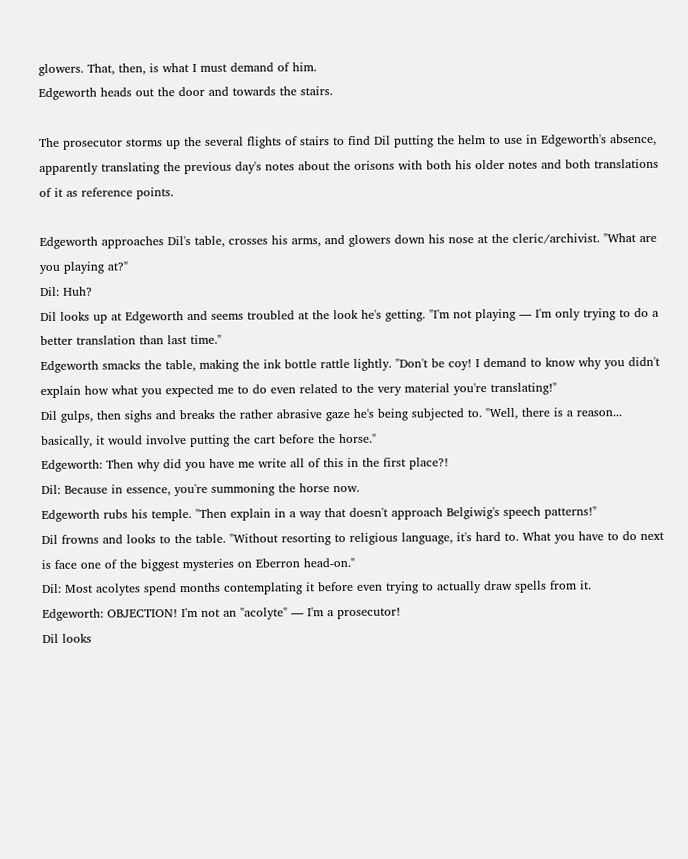glowers. That, then, is what I must demand of him.
Edgeworth heads out the door and towards the stairs.

The prosecutor storms up the several flights of stairs to find Dil putting the helm to use in Edgeworth's absence, apparently translating the previous day's notes about the orisons with both his older notes and both translations of it as reference points.

Edgeworth approaches Dil's table, crosses his arms, and glowers down his nose at the cleric/archivist. "What are you playing at?"
Dil: Huh?
Dil looks up at Edgeworth and seems troubled at the look he's getting. "I'm not playing — I'm only trying to do a better translation than last time."
Edgeworth smacks the table, making the ink bottle rattle lightly. "Don't be coy! I demand to know why you didn't explain how what you expected me to do even related to the very material you're translating!"
Dil gulps, then sighs and breaks the rather abrasive gaze he's being subjected to. "Well, there is a reason... basically, it would involve putting the cart before the horse."
Edgeworth: Then why did you have me write all of this in the first place?!
Dil: Because in essence, you're summoning the horse now.
Edgeworth rubs his temple. "Then explain in a way that doesn't approach Belgiwig's speech patterns!"
Dil frowns and looks to the table. "Without resorting to religious language, it's hard to. What you have to do next is face one of the biggest mysteries on Eberron head-on."
Dil: Most acolytes spend months contemplating it before even trying to actually draw spells from it.
Edgeworth: OBJECTION! I'm not an "acolyte" — I'm a prosecutor!
Dil looks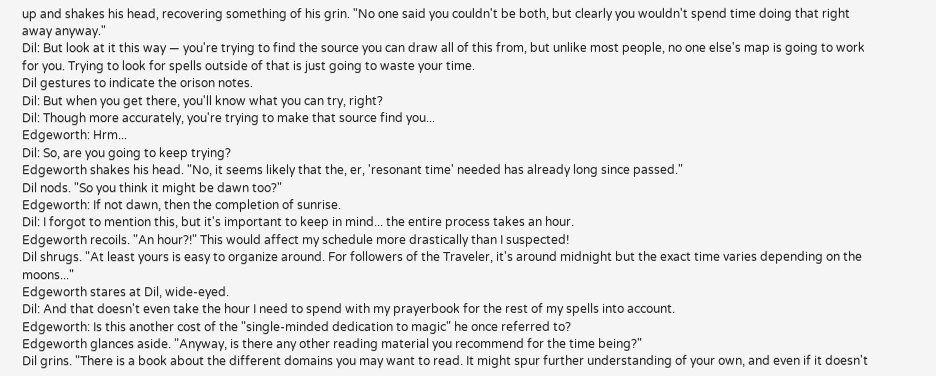up and shakes his head, recovering something of his grin. "No one said you couldn't be both, but clearly you wouldn't spend time doing that right away anyway."
Dil: But look at it this way — you're trying to find the source you can draw all of this from, but unlike most people, no one else's map is going to work for you. Trying to look for spells outside of that is just going to waste your time.
Dil gestures to indicate the orison notes.
Dil: But when you get there, you'll know what you can try, right?
Dil: Though more accurately, you're trying to make that source find you...
Edgeworth: Hrm...
Dil: So, are you going to keep trying?
Edgeworth shakes his head. "No, it seems likely that the, er, 'resonant time' needed has already long since passed."
Dil nods. "So you think it might be dawn too?"
Edgeworth: If not dawn, then the completion of sunrise.
Dil: I forgot to mention this, but it's important to keep in mind... the entire process takes an hour.
Edgeworth recoils. "An hour?!" This would affect my schedule more drastically than I suspected!
Dil shrugs. "At least yours is easy to organize around. For followers of the Traveler, it's around midnight but the exact time varies depending on the moons..."
Edgeworth stares at Dil, wide-eyed.
Dil: And that doesn't even take the hour I need to spend with my prayerbook for the rest of my spells into account.
Edgeworth: Is this another cost of the "single-minded dedication to magic" he once referred to?
Edgeworth glances aside. "Anyway, is there any other reading material you recommend for the time being?"
Dil grins. "There is a book about the different domains you may want to read. It might spur further understanding of your own, and even if it doesn't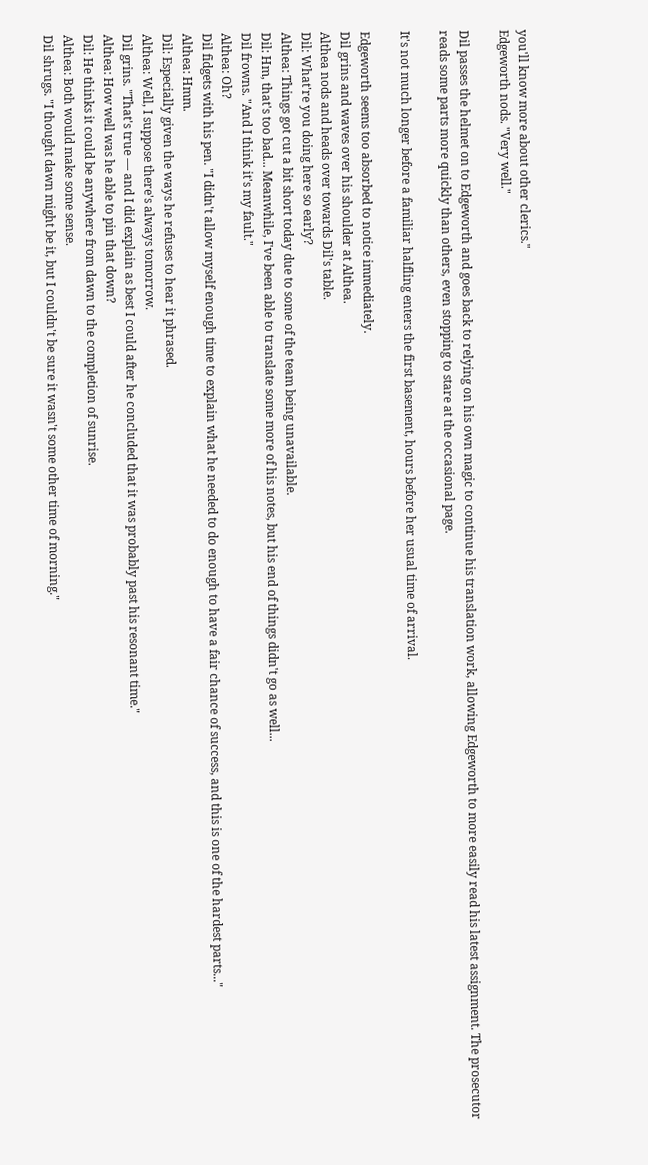you'll know more about other clerics."
Edgeworth nods. "Very well."

Dil passes the helmet on to Edgeworth and goes back to relying on his own magic to continue his translation work, allowing Edgeworth to more easily read his latest assignment. The prosecutor reads some parts more quickly than others, even stopping to stare at the occasional page.

It's not much longer before a familiar halfling enters the first basement, hours before her usual time of arrival.

Edgeworth seems too absorbed to notice immediately.
Dil grins and waves over his shoulder at Althea.
Althea nods and heads over towards Dil's table.
Dil: What're you doing here so early?
Althea: Things got cut a bit short today due to some of the team being unavailable.
Dil: Hm, that's too bad... Meanwhile, I've been able to translate some more of his notes, but his end of things didn't go as well...
Dil frowns. "And I think it's my fault."
Althea: Oh?
Dil fidgets with his pen. "I didn't allow myself enough time to explain what he needed to do enough to have a fair chance of success, and this is one of the hardest parts..."
Althea: Hmm.
Dil: Especially given the ways he refuses to hear it phrased.
Althea: Well, I suppose there's always tomorrow.
Dil grins. "That's true — and I did explain as best I could after he concluded that it was probably past his resonant time."
Althea: How well was he able to pin that down?
Dil: He thinks it could be anywhere from dawn to the completion of sunrise.
Althea: Both would make some sense.
Dil shrugs. "I thought dawn might be it, but I couldn't be sure it wasn't some other time of morning."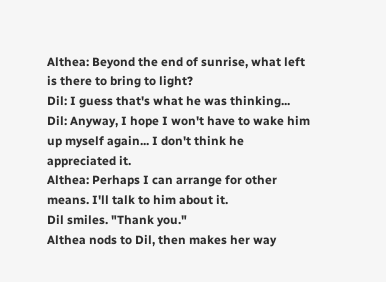Althea: Beyond the end of sunrise, what left is there to bring to light?
Dil: I guess that's what he was thinking...
Dil: Anyway, I hope I won't have to wake him up myself again... I don't think he appreciated it.
Althea: Perhaps I can arrange for other means. I'll talk to him about it.
Dil smiles. "Thank you."
Althea nods to Dil, then makes her way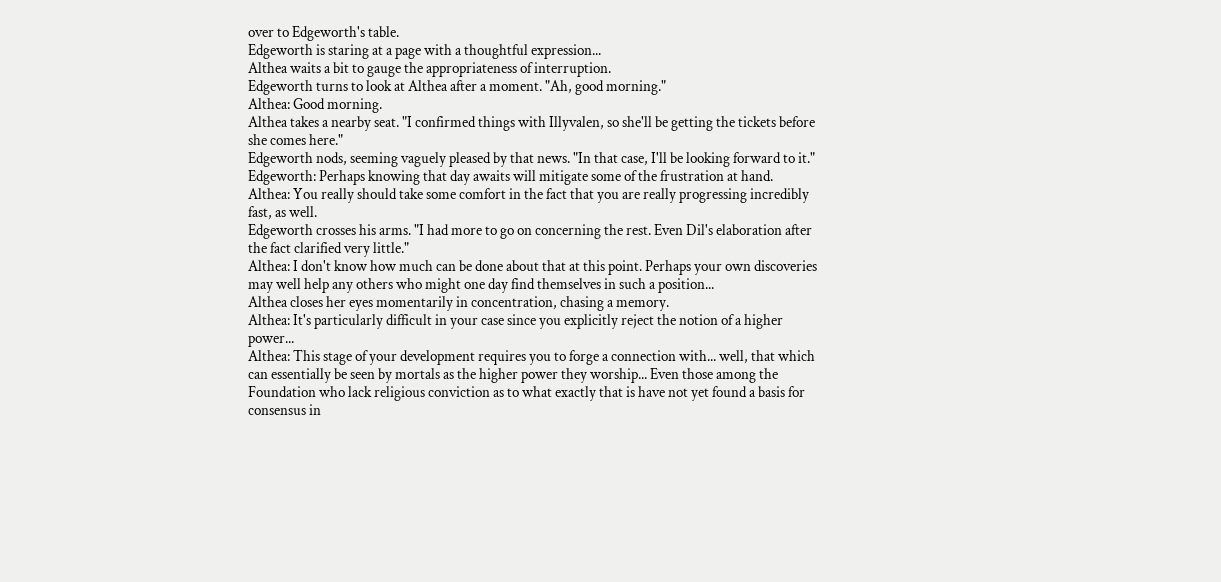over to Edgeworth's table.
Edgeworth is staring at a page with a thoughtful expression...
Althea waits a bit to gauge the appropriateness of interruption.
Edgeworth turns to look at Althea after a moment. "Ah, good morning."
Althea: Good morning.
Althea takes a nearby seat. "I confirmed things with Illyvalen, so she'll be getting the tickets before she comes here."
Edgeworth nods, seeming vaguely pleased by that news. "In that case, I'll be looking forward to it."
Edgeworth: Perhaps knowing that day awaits will mitigate some of the frustration at hand.
Althea: You really should take some comfort in the fact that you are really progressing incredibly fast, as well.
Edgeworth crosses his arms. "I had more to go on concerning the rest. Even Dil's elaboration after the fact clarified very little."
Althea: I don't know how much can be done about that at this point. Perhaps your own discoveries may well help any others who might one day find themselves in such a position...
Althea closes her eyes momentarily in concentration, chasing a memory.
Althea: It's particularly difficult in your case since you explicitly reject the notion of a higher power...
Althea: This stage of your development requires you to forge a connection with... well, that which can essentially be seen by mortals as the higher power they worship... Even those among the Foundation who lack religious conviction as to what exactly that is have not yet found a basis for consensus in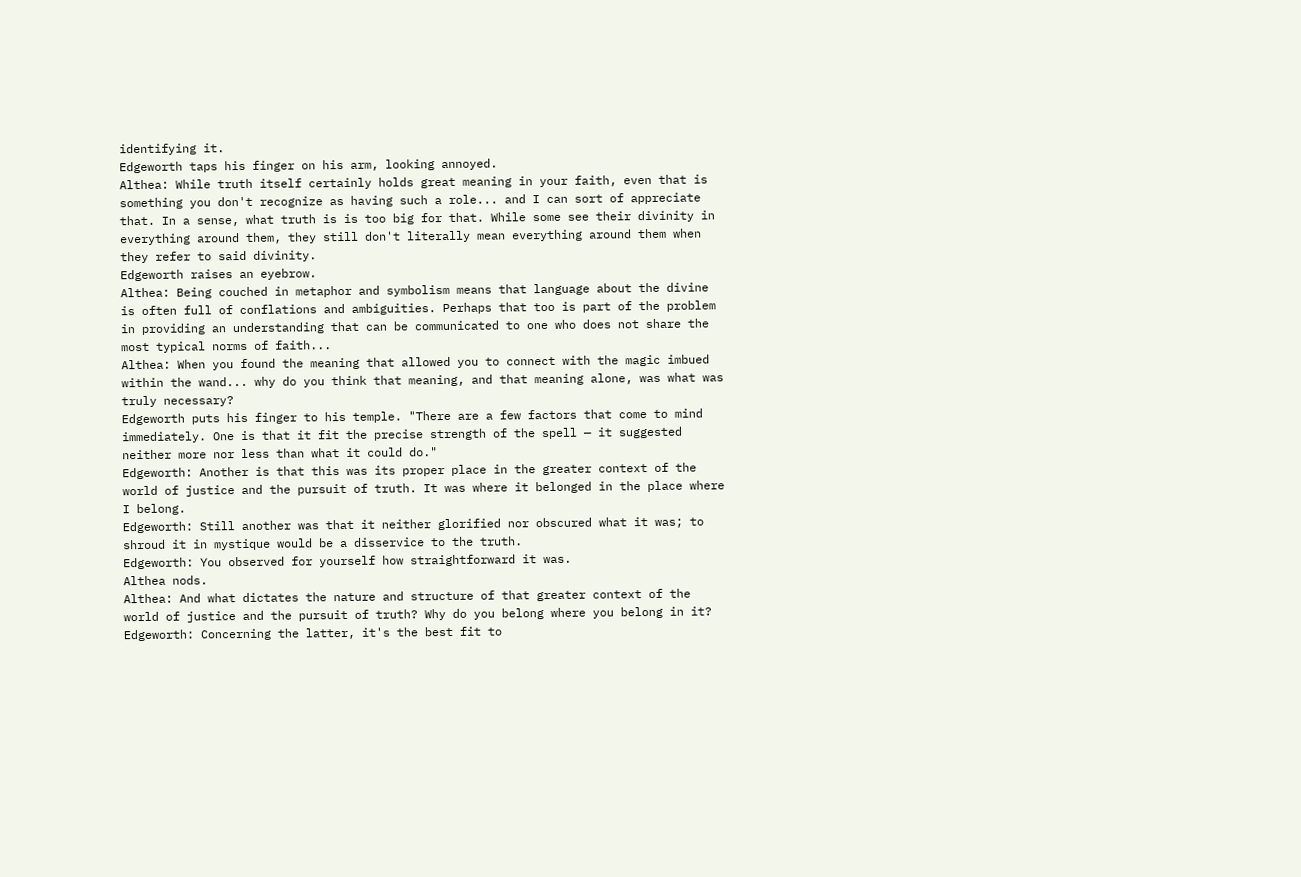identifying it.
Edgeworth taps his finger on his arm, looking annoyed.
Althea: While truth itself certainly holds great meaning in your faith, even that is something you don't recognize as having such a role... and I can sort of appreciate that. In a sense, what truth is is too big for that. While some see their divinity in everything around them, they still don't literally mean everything around them when they refer to said divinity.
Edgeworth raises an eyebrow.
Althea: Being couched in metaphor and symbolism means that language about the divine is often full of conflations and ambiguities. Perhaps that too is part of the problem in providing an understanding that can be communicated to one who does not share the most typical norms of faith...
Althea: When you found the meaning that allowed you to connect with the magic imbued within the wand... why do you think that meaning, and that meaning alone, was what was truly necessary?
Edgeworth puts his finger to his temple. "There are a few factors that come to mind immediately. One is that it fit the precise strength of the spell — it suggested neither more nor less than what it could do."
Edgeworth: Another is that this was its proper place in the greater context of the world of justice and the pursuit of truth. It was where it belonged in the place where I belong.
Edgeworth: Still another was that it neither glorified nor obscured what it was; to shroud it in mystique would be a disservice to the truth.
Edgeworth: You observed for yourself how straightforward it was.
Althea nods.
Althea: And what dictates the nature and structure of that greater context of the world of justice and the pursuit of truth? Why do you belong where you belong in it?
Edgeworth: Concerning the latter, it's the best fit to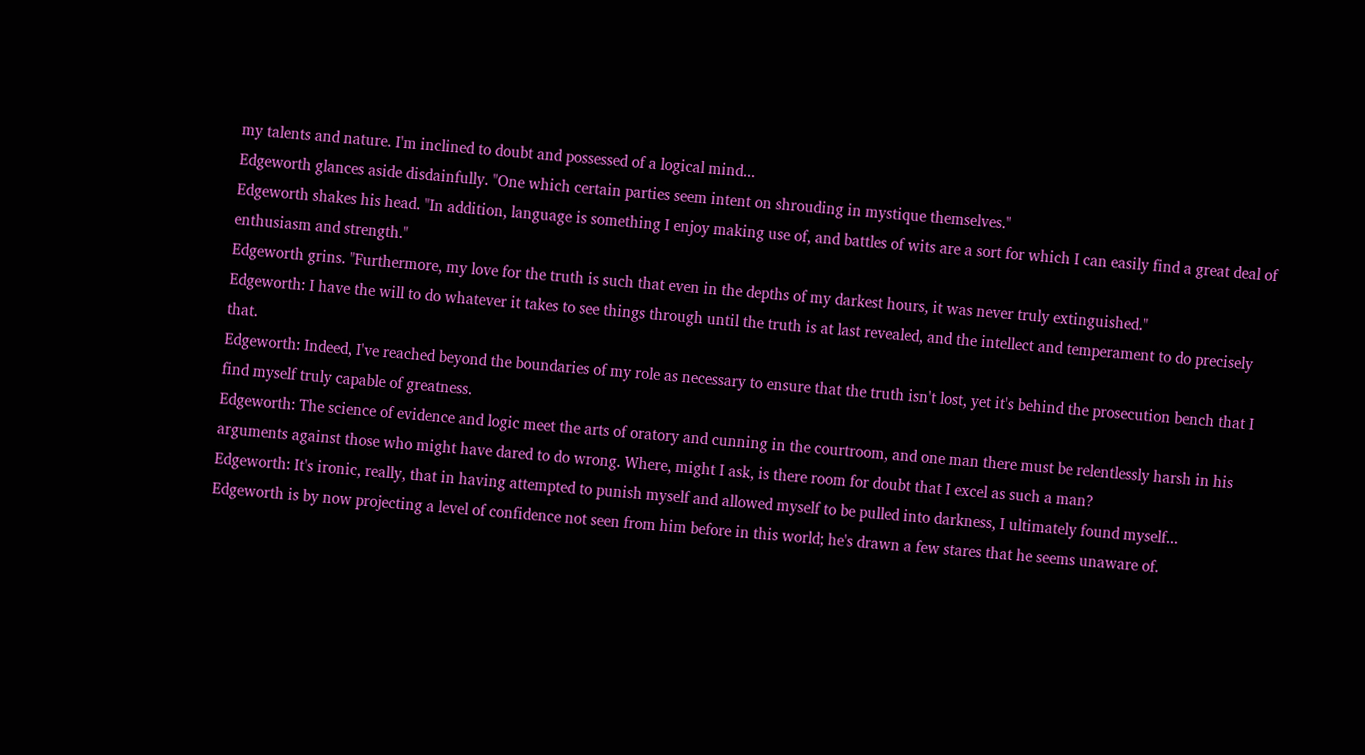my talents and nature. I'm inclined to doubt and possessed of a logical mind...
Edgeworth glances aside disdainfully. "One which certain parties seem intent on shrouding in mystique themselves."
Edgeworth shakes his head. "In addition, language is something I enjoy making use of, and battles of wits are a sort for which I can easily find a great deal of enthusiasm and strength."
Edgeworth grins. "Furthermore, my love for the truth is such that even in the depths of my darkest hours, it was never truly extinguished."
Edgeworth: I have the will to do whatever it takes to see things through until the truth is at last revealed, and the intellect and temperament to do precisely that.
Edgeworth: Indeed, I've reached beyond the boundaries of my role as necessary to ensure that the truth isn't lost, yet it's behind the prosecution bench that I find myself truly capable of greatness.
Edgeworth: The science of evidence and logic meet the arts of oratory and cunning in the courtroom, and one man there must be relentlessly harsh in his arguments against those who might have dared to do wrong. Where, might I ask, is there room for doubt that I excel as such a man?
Edgeworth: It's ironic, really, that in having attempted to punish myself and allowed myself to be pulled into darkness, I ultimately found myself...
Edgeworth is by now projecting a level of confidence not seen from him before in this world; he's drawn a few stares that he seems unaware of.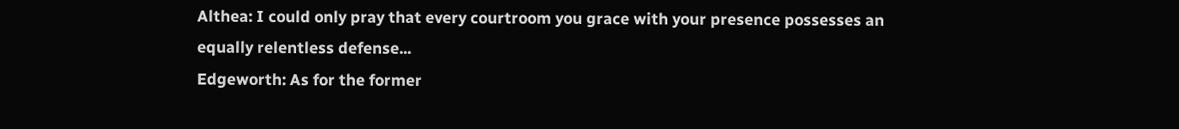Althea: I could only pray that every courtroom you grace with your presence possesses an equally relentless defense...
Edgeworth: As for the former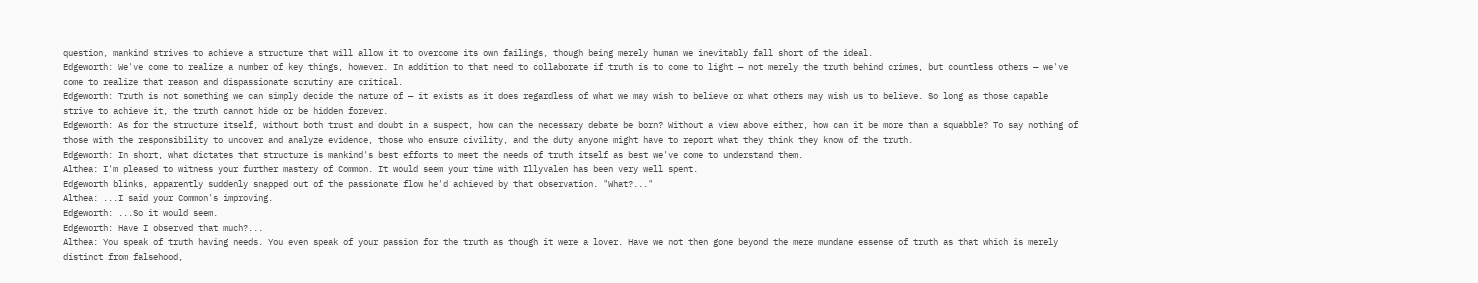question, mankind strives to achieve a structure that will allow it to overcome its own failings, though being merely human we inevitably fall short of the ideal.
Edgeworth: We've come to realize a number of key things, however. In addition to that need to collaborate if truth is to come to light — not merely the truth behind crimes, but countless others — we've come to realize that reason and dispassionate scrutiny are critical.
Edgeworth: Truth is not something we can simply decide the nature of — it exists as it does regardless of what we may wish to believe or what others may wish us to believe. So long as those capable strive to achieve it, the truth cannot hide or be hidden forever.
Edgeworth: As for the structure itself, without both trust and doubt in a suspect, how can the necessary debate be born? Without a view above either, how can it be more than a squabble? To say nothing of those with the responsibility to uncover and analyze evidence, those who ensure civility, and the duty anyone might have to report what they think they know of the truth.
Edgeworth: In short, what dictates that structure is mankind's best efforts to meet the needs of truth itself as best we've come to understand them.
Althea: I'm pleased to witness your further mastery of Common. It would seem your time with Illyvalen has been very well spent.
Edgeworth blinks, apparently suddenly snapped out of the passionate flow he'd achieved by that observation. "What?..."
Althea: ...I said your Common's improving.
Edgeworth: ...So it would seem.
Edgeworth: Have I observed that much?...
Althea: You speak of truth having needs. You even speak of your passion for the truth as though it were a lover. Have we not then gone beyond the mere mundane essense of truth as that which is merely distinct from falsehood,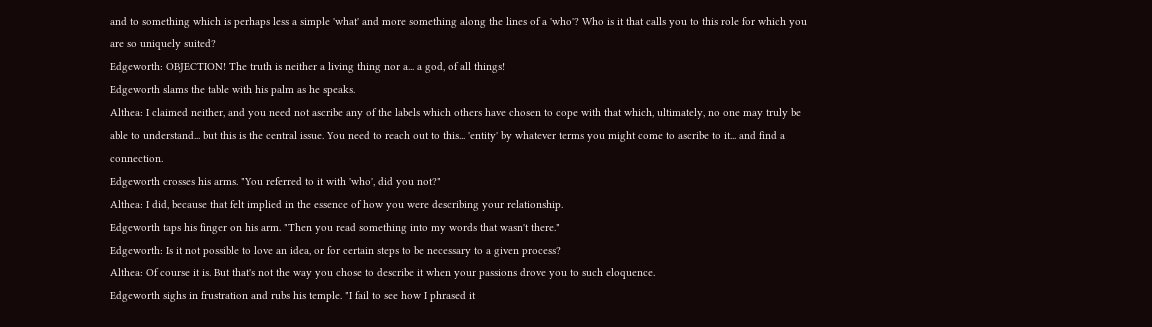and to something which is perhaps less a simple 'what' and more something along the lines of a 'who'? Who is it that calls you to this role for which you are so uniquely suited?
Edgeworth: OBJECTION! The truth is neither a living thing nor a... a god, of all things!
Edgeworth slams the table with his palm as he speaks.
Althea: I claimed neither, and you need not ascribe any of the labels which others have chosen to cope with that which, ultimately, no one may truly be able to understand... but this is the central issue. You need to reach out to this... 'entity' by whatever terms you might come to ascribe to it... and find a connection.
Edgeworth crosses his arms. "You referred to it with 'who', did you not?"
Althea: I did, because that felt implied in the essence of how you were describing your relationship.
Edgeworth taps his finger on his arm. "Then you read something into my words that wasn't there."
Edgeworth: Is it not possible to love an idea, or for certain steps to be necessary to a given process?
Althea: Of course it is. But that's not the way you chose to describe it when your passions drove you to such eloquence.
Edgeworth sighs in frustration and rubs his temple. "I fail to see how I phrased it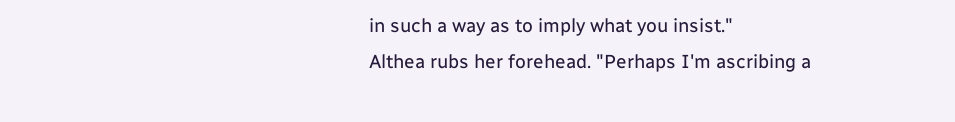in such a way as to imply what you insist."
Althea rubs her forehead. "Perhaps I'm ascribing a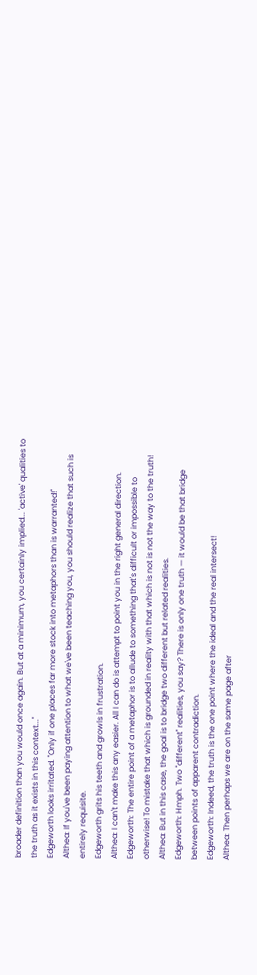broader definition than you would once again. But at a minimum, you certainly implied... 'active' qualities to the truth as it exists in this context..."
Edgeworth looks irritated. "Only if one places far more stock into metaphors than is warranted!"
Althea: If you've been paying attention to what we've been teaching you, you should realize that such is entirely requisite.
Edgeworth grits his teeth and growls in frustration.
Althea: I can't make this any easier. All I can do is attempt to point you in the right general direction.
Edgeworth: The entire point of a metaphor is to allude to something that's difficult or impossible to otherwise! To mistake that which is grounded in reality with that which is not is not the way to the truth!
Althea: But in this case, the goal is to bridge two different but related realities.
Edgeworth: Hmph. Two "different" realities, you say? There is only one truth — it would be that bridge between points of apparent contradiction.
Edgeworth: Indeed, the truth is the one point where the ideal and the real intersect!
Althea: Then perhaps we are on the same page after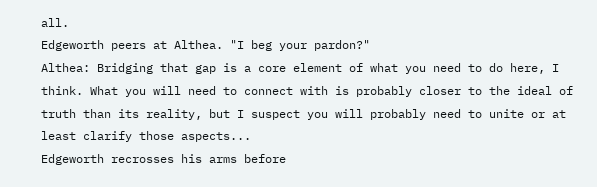all.
Edgeworth peers at Althea. "I beg your pardon?"
Althea: Bridging that gap is a core element of what you need to do here, I think. What you will need to connect with is probably closer to the ideal of truth than its reality, but I suspect you will probably need to unite or at least clarify those aspects...
Edgeworth recrosses his arms before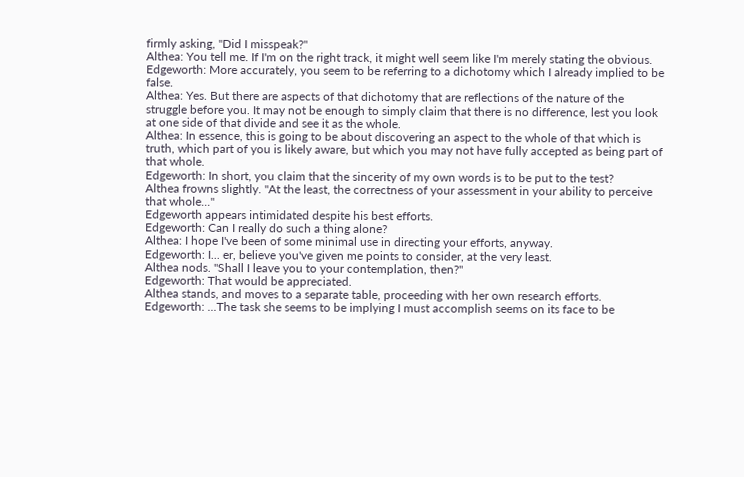firmly asking, "Did I misspeak?"
Althea: You tell me. If I'm on the right track, it might well seem like I'm merely stating the obvious.
Edgeworth: More accurately, you seem to be referring to a dichotomy which I already implied to be false.
Althea: Yes. But there are aspects of that dichotomy that are reflections of the nature of the struggle before you. It may not be enough to simply claim that there is no difference, lest you look at one side of that divide and see it as the whole.
Althea: In essence, this is going to be about discovering an aspect to the whole of that which is truth, which part of you is likely aware, but which you may not have fully accepted as being part of that whole.
Edgeworth: In short, you claim that the sincerity of my own words is to be put to the test?
Althea frowns slightly. "At the least, the correctness of your assessment in your ability to perceive that whole..."
Edgeworth appears intimidated despite his best efforts.
Edgeworth: Can I really do such a thing alone?
Althea: I hope I've been of some minimal use in directing your efforts, anyway.
Edgeworth: I... er, believe you've given me points to consider, at the very least.
Althea nods. "Shall I leave you to your contemplation, then?"
Edgeworth: That would be appreciated.
Althea stands, and moves to a separate table, proceeding with her own research efforts.
Edgeworth: ...The task she seems to be implying I must accomplish seems on its face to be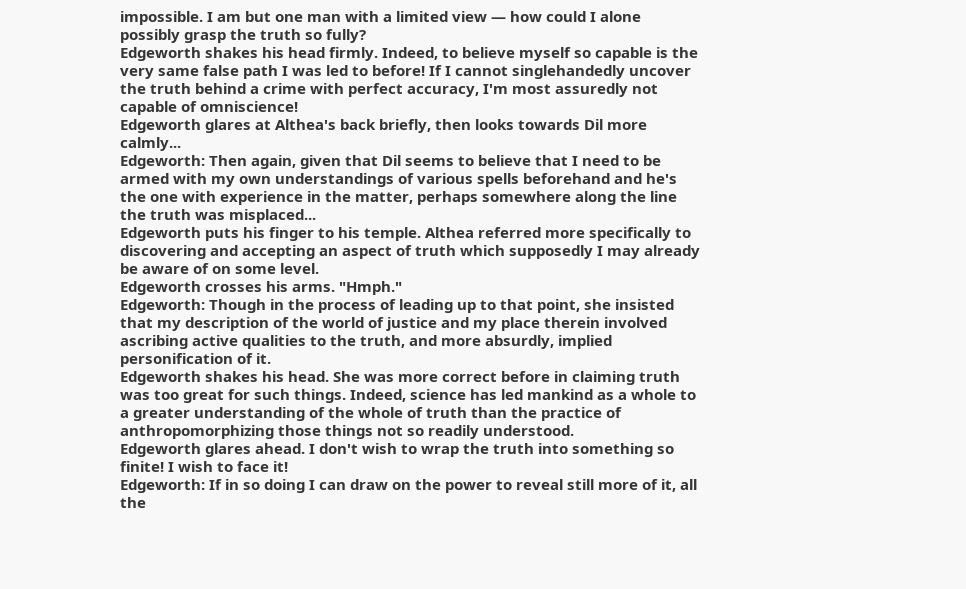impossible. I am but one man with a limited view — how could I alone possibly grasp the truth so fully?
Edgeworth shakes his head firmly. Indeed, to believe myself so capable is the very same false path I was led to before! If I cannot singlehandedly uncover the truth behind a crime with perfect accuracy, I'm most assuredly not capable of omniscience!
Edgeworth glares at Althea's back briefly, then looks towards Dil more calmly...
Edgeworth: Then again, given that Dil seems to believe that I need to be armed with my own understandings of various spells beforehand and he's the one with experience in the matter, perhaps somewhere along the line the truth was misplaced...
Edgeworth puts his finger to his temple. Althea referred more specifically to discovering and accepting an aspect of truth which supposedly I may already be aware of on some level.
Edgeworth crosses his arms. "Hmph."
Edgeworth: Though in the process of leading up to that point, she insisted that my description of the world of justice and my place therein involved ascribing active qualities to the truth, and more absurdly, implied personification of it.
Edgeworth shakes his head. She was more correct before in claiming truth was too great for such things. Indeed, science has led mankind as a whole to a greater understanding of the whole of truth than the practice of anthropomorphizing those things not so readily understood.
Edgeworth glares ahead. I don't wish to wrap the truth into something so finite! I wish to face it!
Edgeworth: If in so doing I can draw on the power to reveal still more of it, all the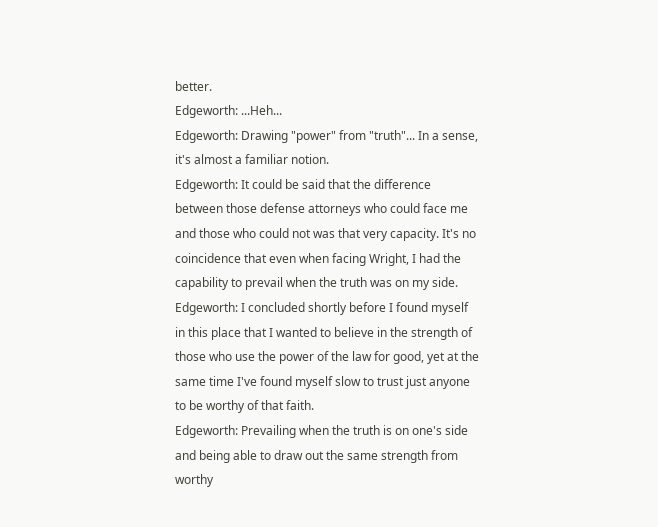better.
Edgeworth: ...Heh...
Edgeworth: Drawing "power" from "truth"... In a sense, it's almost a familiar notion.
Edgeworth: It could be said that the difference between those defense attorneys who could face me and those who could not was that very capacity. It's no coincidence that even when facing Wright, I had the capability to prevail when the truth was on my side.
Edgeworth: I concluded shortly before I found myself in this place that I wanted to believe in the strength of those who use the power of the law for good, yet at the same time I've found myself slow to trust just anyone to be worthy of that faith.
Edgeworth: Prevailing when the truth is on one's side and being able to draw out the same strength from worthy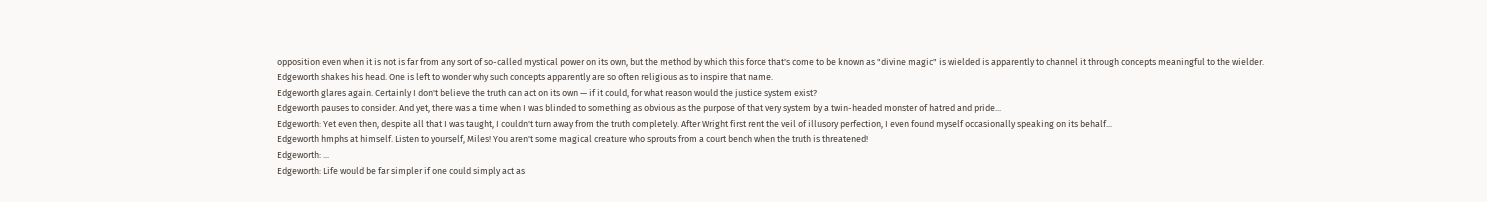opposition even when it is not is far from any sort of so-called mystical power on its own, but the method by which this force that's come to be known as "divine magic" is wielded is apparently to channel it through concepts meaningful to the wielder.
Edgeworth shakes his head. One is left to wonder why such concepts apparently are so often religious as to inspire that name.
Edgeworth glares again. Certainly I don't believe the truth can act on its own — if it could, for what reason would the justice system exist?
Edgeworth pauses to consider. And yet, there was a time when I was blinded to something as obvious as the purpose of that very system by a twin-headed monster of hatred and pride...
Edgeworth: Yet even then, despite all that I was taught, I couldn't turn away from the truth completely. After Wright first rent the veil of illusory perfection, I even found myself occasionally speaking on its behalf...
Edgeworth hmphs at himself. Listen to yourself, Miles! You aren't some magical creature who sprouts from a court bench when the truth is threatened!
Edgeworth: ...
Edgeworth: Life would be far simpler if one could simply act as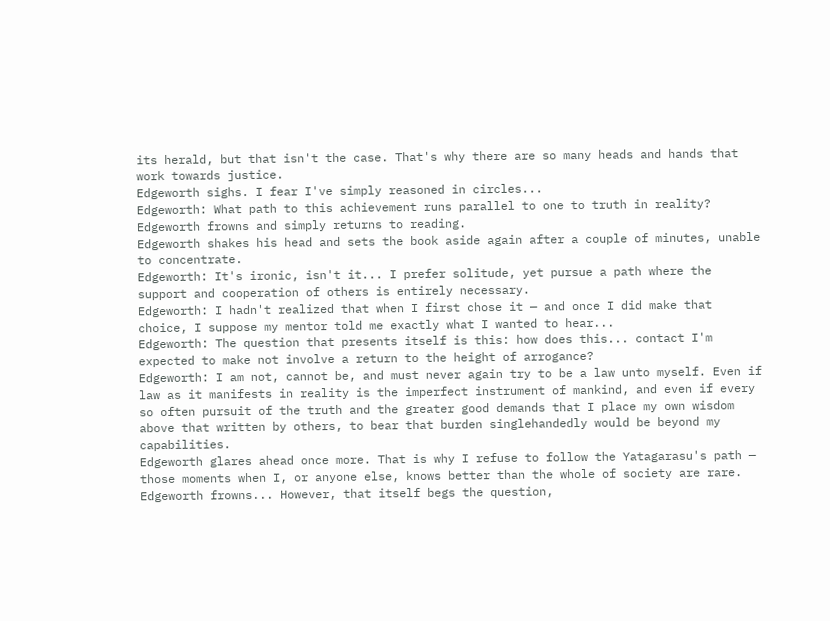its herald, but that isn't the case. That's why there are so many heads and hands that work towards justice.
Edgeworth sighs. I fear I've simply reasoned in circles...
Edgeworth: What path to this achievement runs parallel to one to truth in reality?
Edgeworth frowns and simply returns to reading.
Edgeworth shakes his head and sets the book aside again after a couple of minutes, unable to concentrate.
Edgeworth: It's ironic, isn't it... I prefer solitude, yet pursue a path where the support and cooperation of others is entirely necessary.
Edgeworth: I hadn't realized that when I first chose it — and once I did make that choice, I suppose my mentor told me exactly what I wanted to hear...
Edgeworth: The question that presents itself is this: how does this... contact I'm expected to make not involve a return to the height of arrogance?
Edgeworth: I am not, cannot be, and must never again try to be a law unto myself. Even if law as it manifests in reality is the imperfect instrument of mankind, and even if every so often pursuit of the truth and the greater good demands that I place my own wisdom above that written by others, to bear that burden singlehandedly would be beyond my capabilities.
Edgeworth glares ahead once more. That is why I refuse to follow the Yatagarasu's path — those moments when I, or anyone else, knows better than the whole of society are rare.
Edgeworth frowns... However, that itself begs the question,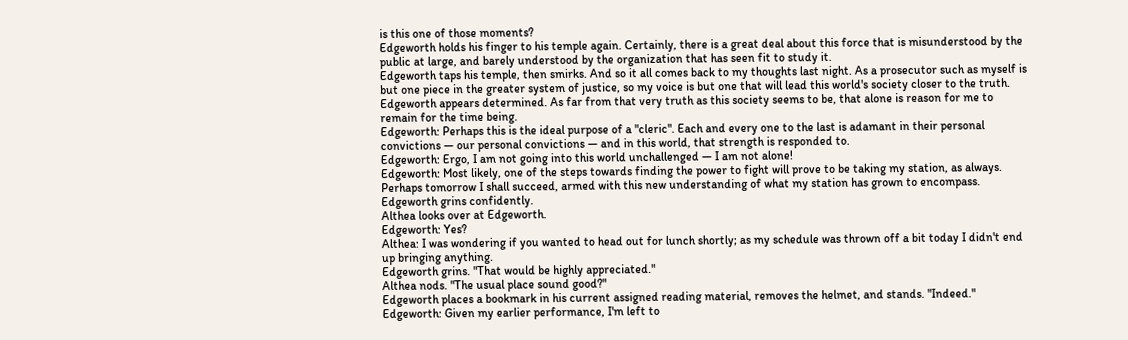is this one of those moments?
Edgeworth holds his finger to his temple again. Certainly, there is a great deal about this force that is misunderstood by the public at large, and barely understood by the organization that has seen fit to study it.
Edgeworth taps his temple, then smirks. And so it all comes back to my thoughts last night. As a prosecutor such as myself is but one piece in the greater system of justice, so my voice is but one that will lead this world's society closer to the truth.
Edgeworth appears determined. As far from that very truth as this society seems to be, that alone is reason for me to remain for the time being.
Edgeworth: Perhaps this is the ideal purpose of a "cleric". Each and every one to the last is adamant in their personal convictions — our personal convictions — and in this world, that strength is responded to.
Edgeworth: Ergo, I am not going into this world unchallenged — I am not alone!
Edgeworth: Most likely, one of the steps towards finding the power to fight will prove to be taking my station, as always. Perhaps tomorrow I shall succeed, armed with this new understanding of what my station has grown to encompass.
Edgeworth grins confidently.
Althea looks over at Edgeworth.
Edgeworth: Yes?
Althea: I was wondering if you wanted to head out for lunch shortly; as my schedule was thrown off a bit today I didn't end up bringing anything.
Edgeworth grins. "That would be highly appreciated."
Althea nods. "The usual place sound good?"
Edgeworth places a bookmark in his current assigned reading material, removes the helmet, and stands. "Indeed."
Edgeworth: Given my earlier performance, I'm left to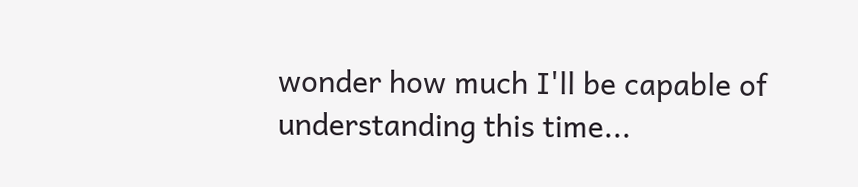wonder how much I'll be capable of understanding this time...